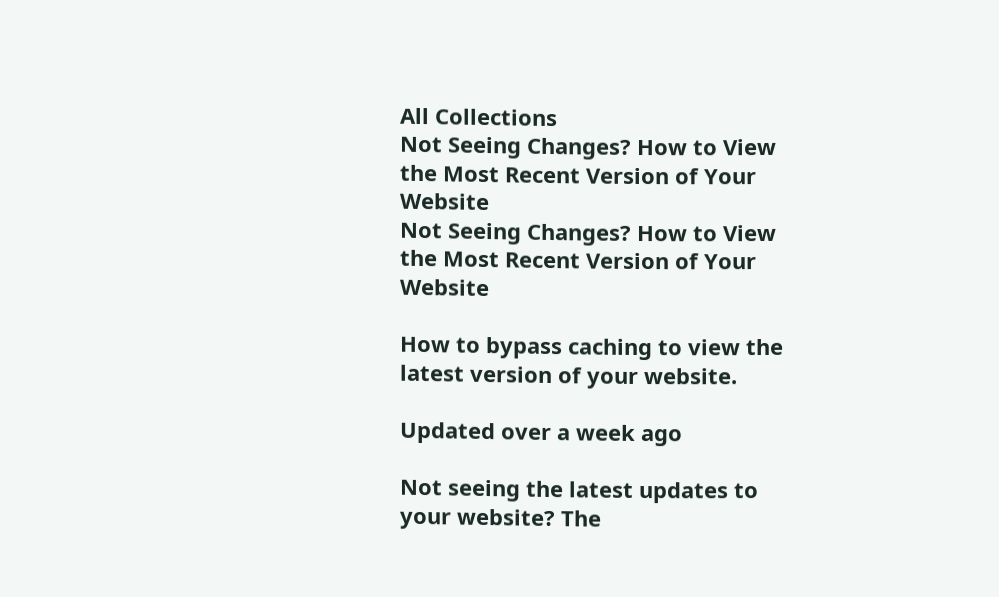All Collections
Not Seeing Changes? How to View the Most Recent Version of Your Website
Not Seeing Changes? How to View the Most Recent Version of Your Website

How to bypass caching to view the latest version of your website.

Updated over a week ago

Not seeing the latest updates to your website? The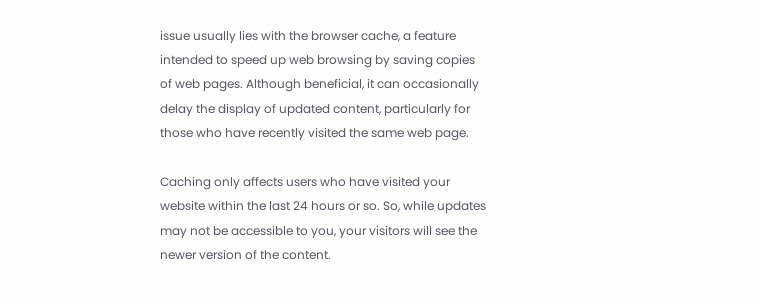issue usually lies with the browser cache, a feature intended to speed up web browsing by saving copies of web pages. Although beneficial, it can occasionally delay the display of updated content, particularly for those who have recently visited the same web page.

Caching only affects users who have visited your website within the last 24 hours or so. So, while updates may not be accessible to you, your visitors will see the newer version of the content.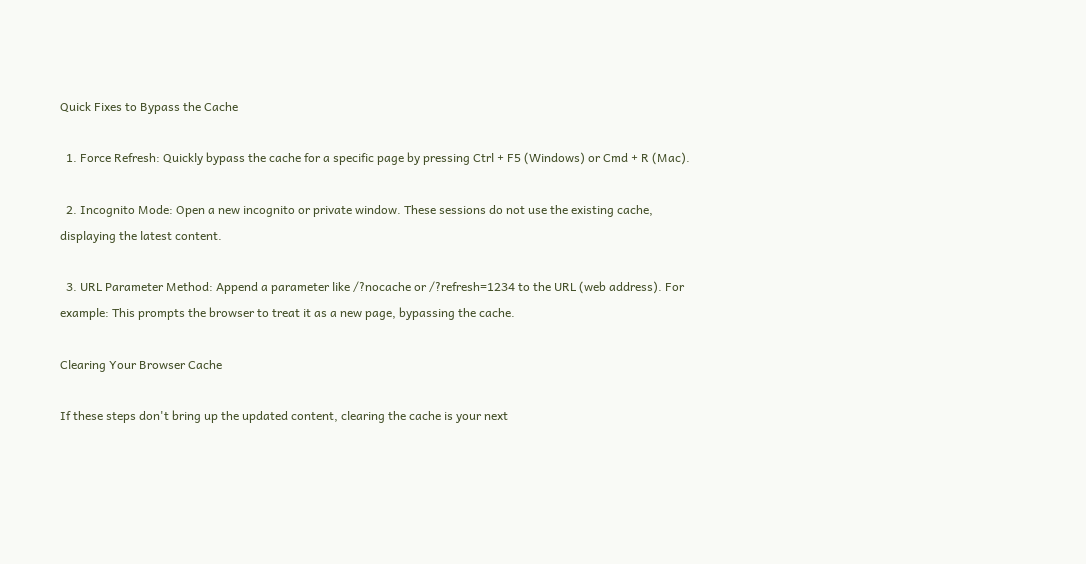Quick Fixes to Bypass the Cache

  1. Force Refresh: Quickly bypass the cache for a specific page by pressing Ctrl + F5 (Windows) or Cmd + R (Mac).

  2. Incognito Mode: Open a new incognito or private window. These sessions do not use the existing cache, displaying the latest content.

  3. URL Parameter Method: Append a parameter like /?nocache or /?refresh=1234 to the URL (web address). For example: This prompts the browser to treat it as a new page, bypassing the cache.

Clearing Your Browser Cache

If these steps don't bring up the updated content, clearing the cache is your next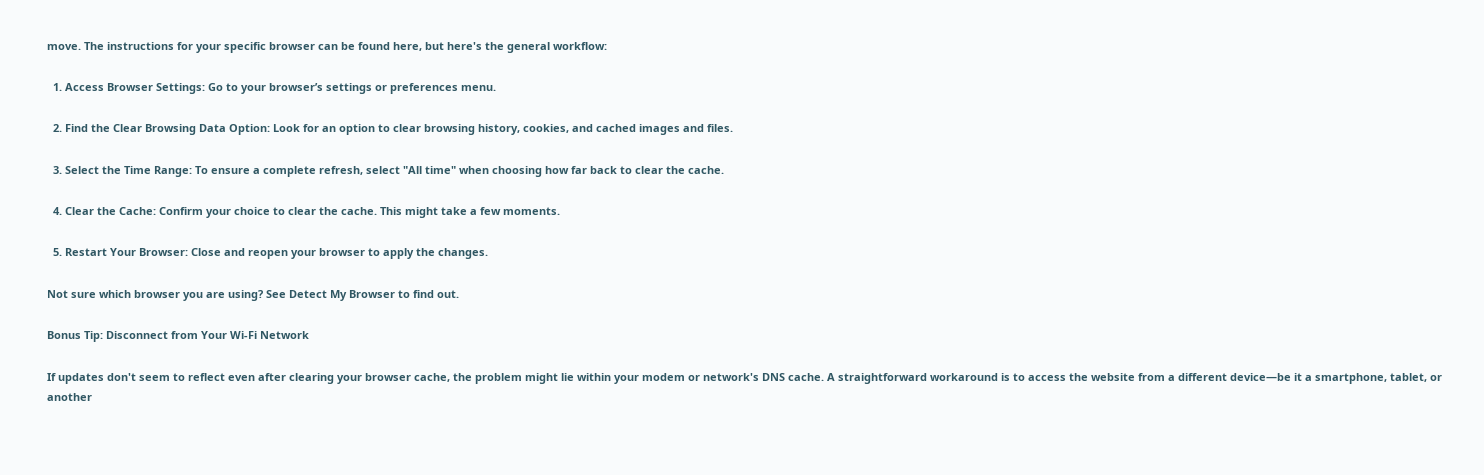move. The instructions for your specific browser can be found here, but here's the general workflow:

  1. Access Browser Settings: Go to your browser’s settings or preferences menu.

  2. Find the Clear Browsing Data Option: Look for an option to clear browsing history, cookies, and cached images and files.

  3. Select the Time Range: To ensure a complete refresh, select "All time" when choosing how far back to clear the cache.

  4. Clear the Cache: Confirm your choice to clear the cache. This might take a few moments.

  5. Restart Your Browser: Close and reopen your browser to apply the changes.

Not sure which browser you are using? See Detect My Browser to find out.

Bonus Tip: Disconnect from Your Wi-Fi Network

If updates don't seem to reflect even after clearing your browser cache, the problem might lie within your modem or network's DNS cache. A straightforward workaround is to access the website from a different device—be it a smartphone, tablet, or another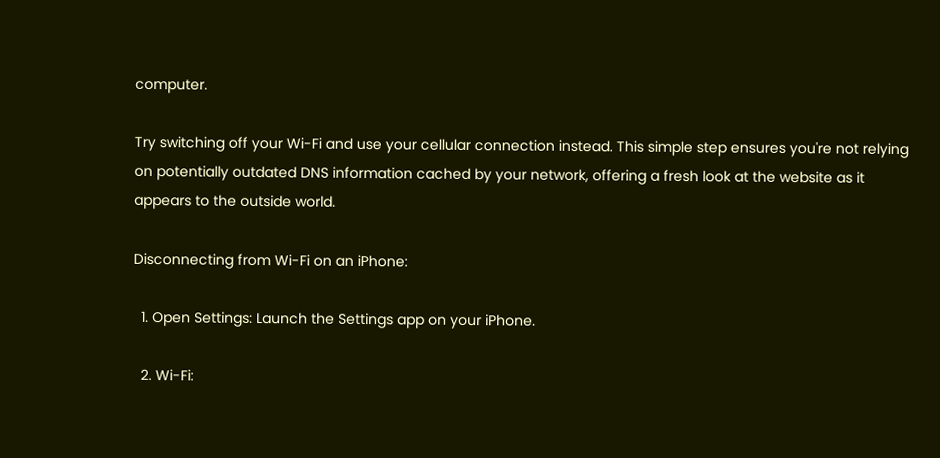computer.

Try switching off your Wi-Fi and use your cellular connection instead. This simple step ensures you're not relying on potentially outdated DNS information cached by your network, offering a fresh look at the website as it appears to the outside world.

Disconnecting from Wi-Fi on an iPhone:

  1. Open Settings: Launch the Settings app on your iPhone.

  2. Wi-Fi: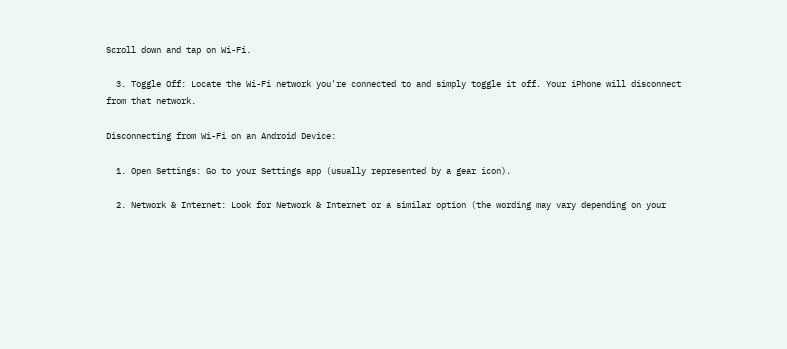Scroll down and tap on Wi-Fi.

  3. Toggle Off: Locate the Wi-Fi network you're connected to and simply toggle it off. Your iPhone will disconnect from that network.

Disconnecting from Wi-Fi on an Android Device:

  1. Open Settings: Go to your Settings app (usually represented by a gear icon).

  2. Network & Internet: Look for Network & Internet or a similar option (the wording may vary depending on your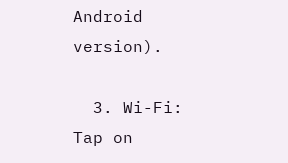Android version).

  3. Wi-Fi: Tap on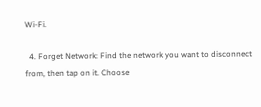Wi-Fi.

  4. Forget Network: Find the network you want to disconnect from, then tap on it. Choose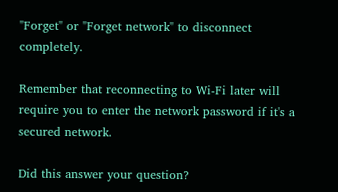"Forget" or "Forget network" to disconnect completely.

Remember that reconnecting to Wi-Fi later will require you to enter the network password if it's a secured network.

Did this answer your question?